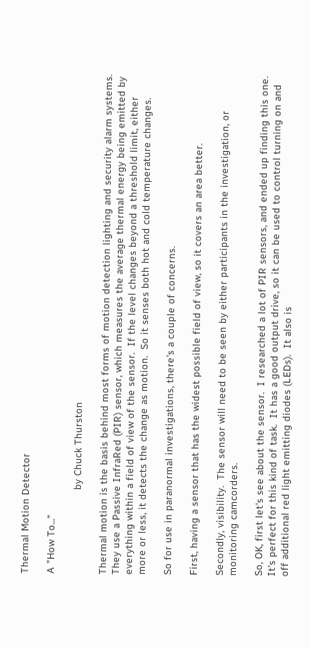Thermal Motion Detector

A "How To..."

                            by Chuck Thurston

Thermal motion is the basis behind most forms of motion detection lighting and security alarm systems.  They use a Passive InfraRed (PIR) sensor, which measures the average thermal energy being emitted by everything within a field of view of the sensor.  If the level changes beyond a threshold limit, either more or less, it detects the change as motion.  So it senses both hot and cold temperature changes.

So for use in paranormal investigations, there's a couple of concerns.

First, having a sensor that has the widest possible field of view, so it covers an area better.

Secondly, visibility.  The sensor will need to be seen by either participants in the investigation, or monitoring camcorders.

So, OK, first let's see about the sensor.  I researched a lot of PIR sensors, and ended up finding this one.  It's perfect for this kind of task.  It has a good output drive, so it can be used to control turning on and off additional red light emitting diodes (LEDs).  It also is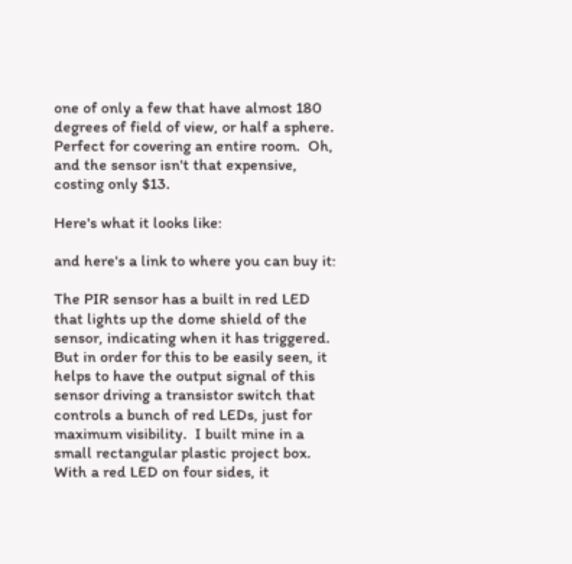one of only a few that have almost 180 degrees of field of view, or half a sphere.  Perfect for covering an entire room.  Oh, and the sensor isn't that expensive, costing only $13.

Here's what it looks like:

and here's a link to where you can buy it:

The PIR sensor has a built in red LED that lights up the dome shield of the sensor, indicating when it has triggered.  But in order for this to be easily seen, it helps to have the output signal of this sensor driving a transistor switch that controls a bunch of red LEDs, just for maximum visibility.  I built mine in a small rectangular plastic project box.  With a red LED on four sides, it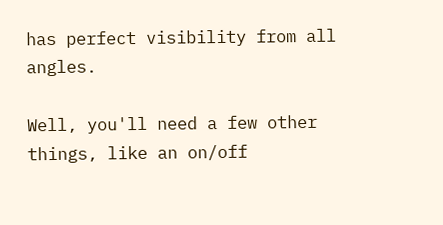has perfect visibility from all angles.

Well, you'll need a few other things, like an on/off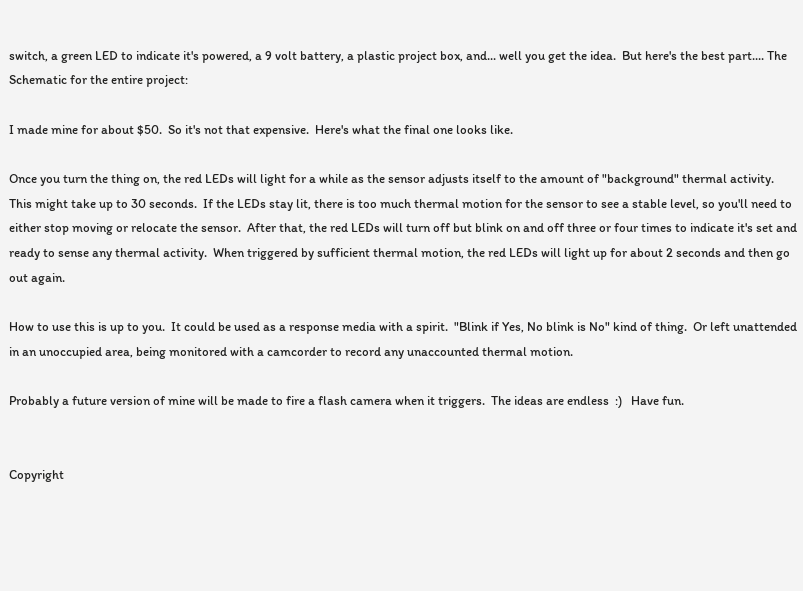switch, a green LED to indicate it's powered, a 9 volt battery, a plastic project box, and... well you get the idea.  But here's the best part.... The Schematic for the entire project:

I made mine for about $50.  So it's not that expensive.  Here's what the final one looks like.

Once you turn the thing on, the red LEDs will light for a while as the sensor adjusts itself to the amount of "background" thermal activity.  This might take up to 30 seconds.  If the LEDs stay lit, there is too much thermal motion for the sensor to see a stable level, so you'll need to either stop moving or relocate the sensor.  After that, the red LEDs will turn off but blink on and off three or four times to indicate it's set and ready to sense any thermal activity.  When triggered by sufficient thermal motion, the red LEDs will light up for about 2 seconds and then go out again.

How to use this is up to you.  It could be used as a response media with a spirit.  "Blink if Yes, No blink is No" kind of thing.  Or left unattended in an unoccupied area, being monitored with a camcorder to record any unaccounted thermal motion.

Probably a future version of mine will be made to fire a flash camera when it triggers.  The ideas are endless  :)   Have fun.


Copyright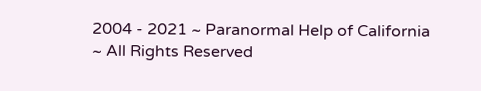2004 - 2021 ~ Paranormal Help of California ~ All Rights Reserved